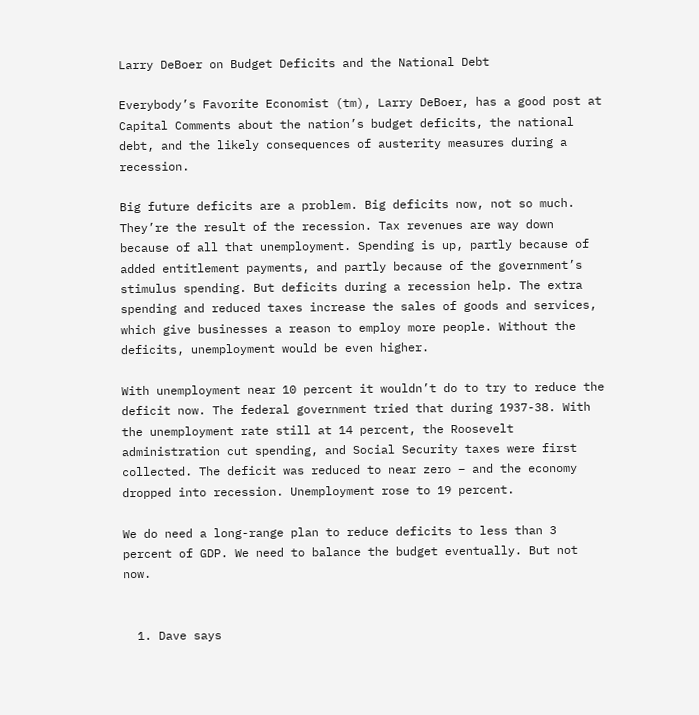Larry DeBoer on Budget Deficits and the National Debt

Everybody’s Favorite Economist (tm), Larry DeBoer, has a good post at Capital Comments about the nation’s budget deficits, the national debt, and the likely consequences of austerity measures during a recession.

Big future deficits are a problem. Big deficits now, not so much. They’re the result of the recession. Tax revenues are way down because of all that unemployment. Spending is up, partly because of added entitlement payments, and partly because of the government’s stimulus spending. But deficits during a recession help. The extra spending and reduced taxes increase the sales of goods and services, which give businesses a reason to employ more people. Without the deficits, unemployment would be even higher.

With unemployment near 10 percent it wouldn’t do to try to reduce the deficit now. The federal government tried that during 1937-38. With the unemployment rate still at 14 percent, the Roosevelt administration cut spending, and Social Security taxes were first collected. The deficit was reduced to near zero – and the economy dropped into recession. Unemployment rose to 19 percent.

We do need a long-range plan to reduce deficits to less than 3 percent of GDP. We need to balance the budget eventually. But not now.


  1. Dave says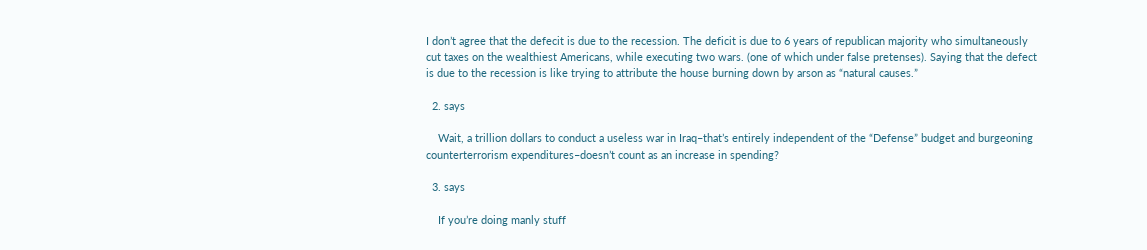I don’t agree that the defecit is due to the recession. The deficit is due to 6 years of republican majority who simultaneously cut taxes on the wealthiest Americans, while executing two wars. (one of which under false pretenses). Saying that the defect is due to the recession is like trying to attribute the house burning down by arson as “natural causes.”

  2. says

    Wait, a trillion dollars to conduct a useless war in Iraq–that’s entirely independent of the “Defense” budget and burgeoning counterterrorism expenditures–doesn’t count as an increase in spending?

  3. says

    If you’re doing manly stuff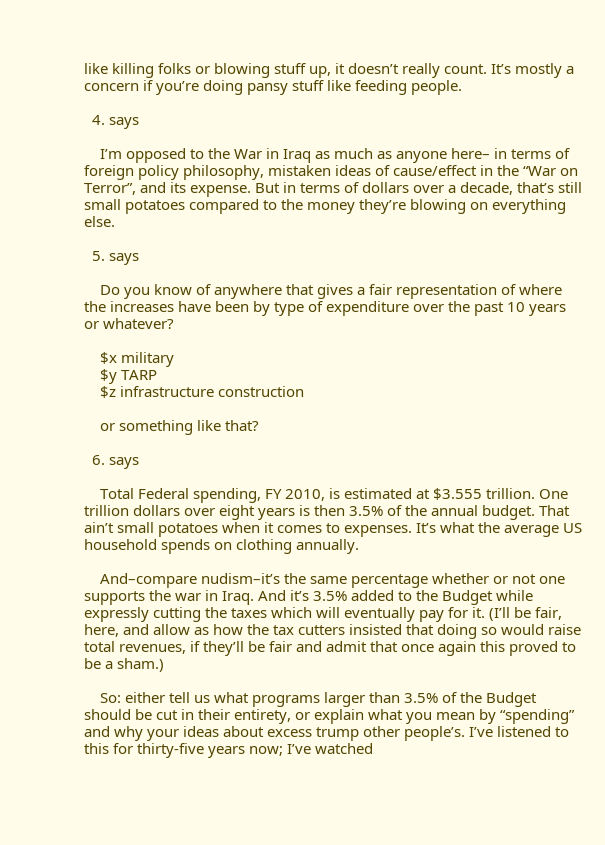like killing folks or blowing stuff up, it doesn’t really count. It’s mostly a concern if you’re doing pansy stuff like feeding people.

  4. says

    I’m opposed to the War in Iraq as much as anyone here– in terms of foreign policy philosophy, mistaken ideas of cause/effect in the “War on Terror”, and its expense. But in terms of dollars over a decade, that’s still small potatoes compared to the money they’re blowing on everything else.

  5. says

    Do you know of anywhere that gives a fair representation of where the increases have been by type of expenditure over the past 10 years or whatever?

    $x military
    $y TARP
    $z infrastructure construction

    or something like that?

  6. says

    Total Federal spending, FY 2010, is estimated at $3.555 trillion. One trillion dollars over eight years is then 3.5% of the annual budget. That ain’t small potatoes when it comes to expenses. It’s what the average US household spends on clothing annually.

    And–compare nudism–it’s the same percentage whether or not one supports the war in Iraq. And it’s 3.5% added to the Budget while expressly cutting the taxes which will eventually pay for it. (I’ll be fair, here, and allow as how the tax cutters insisted that doing so would raise total revenues, if they’ll be fair and admit that once again this proved to be a sham.)

    So: either tell us what programs larger than 3.5% of the Budget should be cut in their entirety, or explain what you mean by “spending” and why your ideas about excess trump other people’s. I’ve listened to this for thirty-five years now; I’ve watched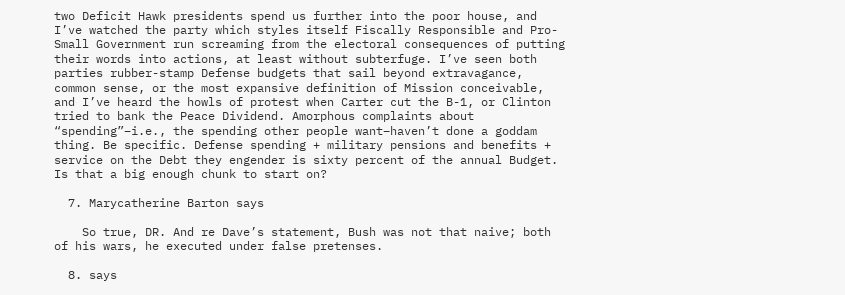two Deficit Hawk presidents spend us further into the poor house, and I’ve watched the party which styles itself Fiscally Responsible and Pro-Small Government run screaming from the electoral consequences of putting their words into actions, at least without subterfuge. I’ve seen both parties rubber-stamp Defense budgets that sail beyond extravagance, common sense, or the most expansive definition of Mission conceivable, and I’ve heard the howls of protest when Carter cut the B-1, or Clinton tried to bank the Peace Dividend. Amorphous complaints about “spending”–i.e., the spending other people want–haven’t done a goddam thing. Be specific. Defense spending + military pensions and benefits + service on the Debt they engender is sixty percent of the annual Budget. Is that a big enough chunk to start on?

  7. Marycatherine Barton says

    So true, DR. And re Dave’s statement, Bush was not that naive; both of his wars, he executed under false pretenses.

  8. says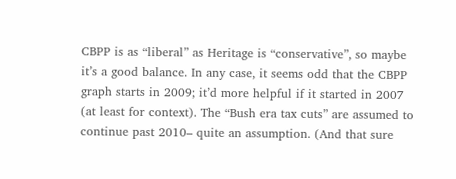CBPP is as “liberal” as Heritage is “conservative”, so maybe it’s a good balance. In any case, it seems odd that the CBPP graph starts in 2009; it’d more helpful if it started in 2007 (at least for context). The “Bush era tax cuts” are assumed to continue past 2010– quite an assumption. (And that sure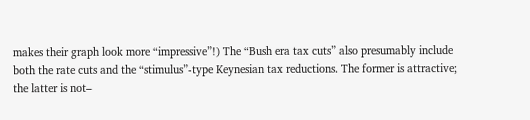makes their graph look more “impressive”!) The “Bush era tax cuts” also presumably include both the rate cuts and the “stimulus”-type Keynesian tax reductions. The former is attractive; the latter is not–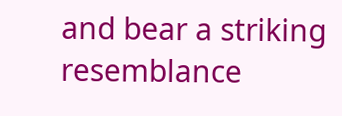and bear a striking resemblance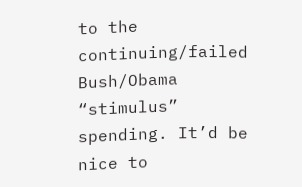to the continuing/failed Bush/Obama “stimulus” spending. It’d be nice to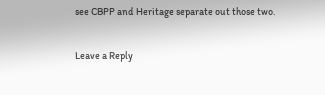see CBPP and Heritage separate out those two.

Leave a Reply